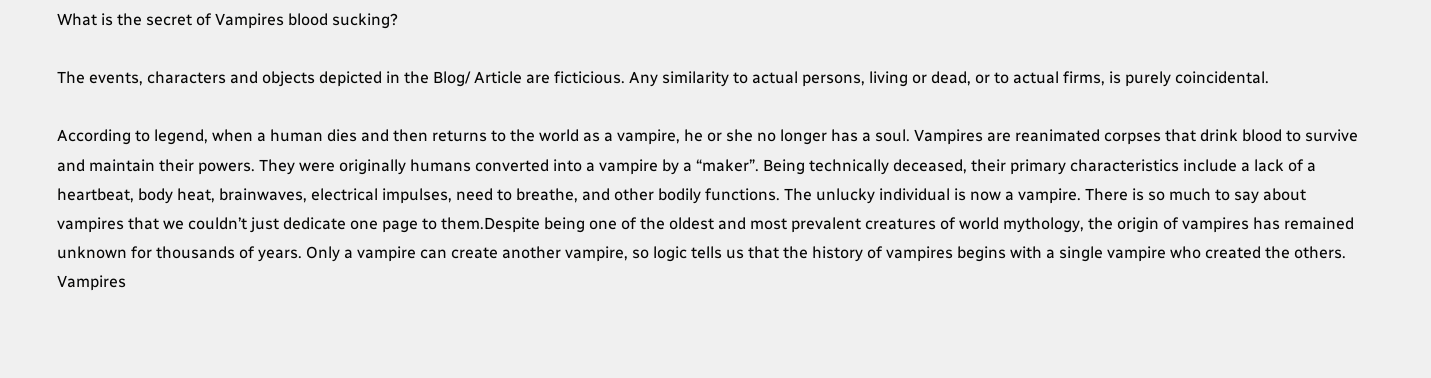What is the secret of Vampires blood sucking?

The events, characters and objects depicted in the Blog/ Article are ficticious. Any similarity to actual persons, living or dead, or to actual firms, is purely coincidental.

According to legend, when a human dies and then returns to the world as a vampire, he or she no longer has a soul. Vampires are reanimated corpses that drink blood to survive and maintain their powers. They were originally humans converted into a vampire by a “maker”. Being technically deceased, their primary characteristics include a lack of a heartbeat, body heat, brainwaves, electrical impulses, need to breathe, and other bodily functions. The unlucky individual is now a vampire. There is so much to say about vampires that we couldn’t just dedicate one page to them.Despite being one of the oldest and most prevalent creatures of world mythology, the origin of vampires has remained unknown for thousands of years. Only a vampire can create another vampire, so logic tells us that the history of vampires begins with a single vampire who created the others. Vampires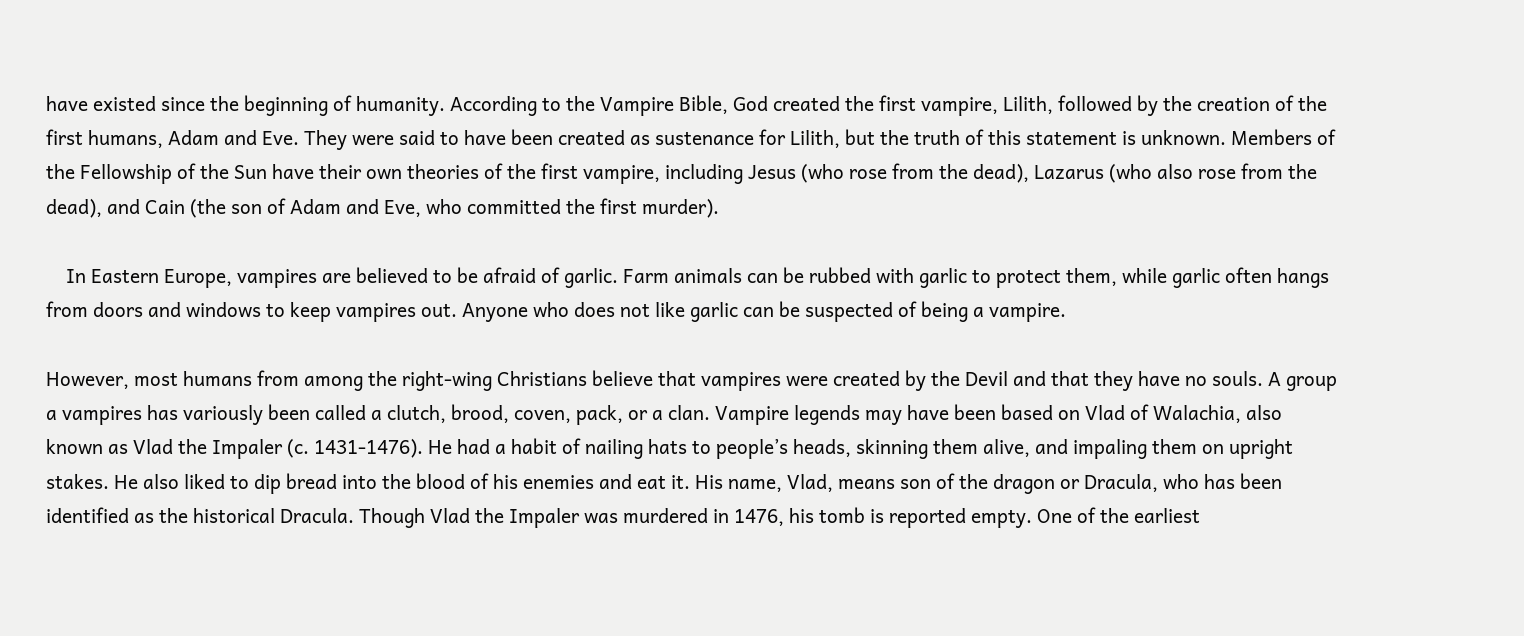have existed since the beginning of humanity. According to the Vampire Bible, God created the first vampire, Lilith, followed by the creation of the first humans, Adam and Eve. They were said to have been created as sustenance for Lilith, but the truth of this statement is unknown. Members of the Fellowship of the Sun have their own theories of the first vampire, including Jesus (who rose from the dead), Lazarus (who also rose from the dead), and Cain (the son of Adam and Eve, who committed the first murder).

    In Eastern Europe, vampires are believed to be afraid of garlic. Farm animals can be rubbed with garlic to protect them, while garlic often hangs from doors and windows to keep vampires out. Anyone who does not like garlic can be suspected of being a vampire.

However, most humans from among the right-wing Christians believe that vampires were created by the Devil and that they have no souls. A group a vampires has variously been called a clutch, brood, coven, pack, or a clan. Vampire legends may have been based on Vlad of Walachia, also known as Vlad the Impaler (c. 1431-1476). He had a habit of nailing hats to people’s heads, skinning them alive, and impaling them on upright stakes. He also liked to dip bread into the blood of his enemies and eat it. His name, Vlad, means son of the dragon or Dracula, who has been identified as the historical Dracula. Though Vlad the Impaler was murdered in 1476, his tomb is reported empty. One of the earliest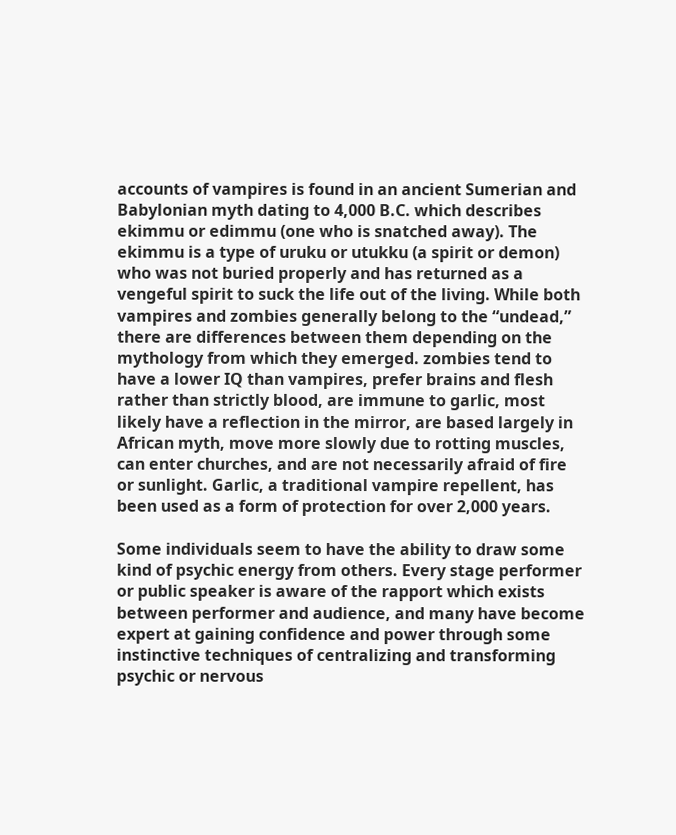accounts of vampires is found in an ancient Sumerian and Babylonian myth dating to 4,000 B.C. which describes ekimmu or edimmu (one who is snatched away). The ekimmu is a type of uruku or utukku (a spirit or demon) who was not buried properly and has returned as a vengeful spirit to suck the life out of the living. While both vampires and zombies generally belong to the “undead,” there are differences between them depending on the mythology from which they emerged. zombies tend to have a lower IQ than vampires, prefer brains and flesh rather than strictly blood, are immune to garlic, most likely have a reflection in the mirror, are based largely in African myth, move more slowly due to rotting muscles, can enter churches, and are not necessarily afraid of fire or sunlight. Garlic, a traditional vampire repellent, has been used as a form of protection for over 2,000 years.

Some individuals seem to have the ability to draw some kind of psychic energy from others. Every stage performer or public speaker is aware of the rapport which exists between performer and audience, and many have become expert at gaining confidence and power through some instinctive techniques of centralizing and transforming psychic or nervous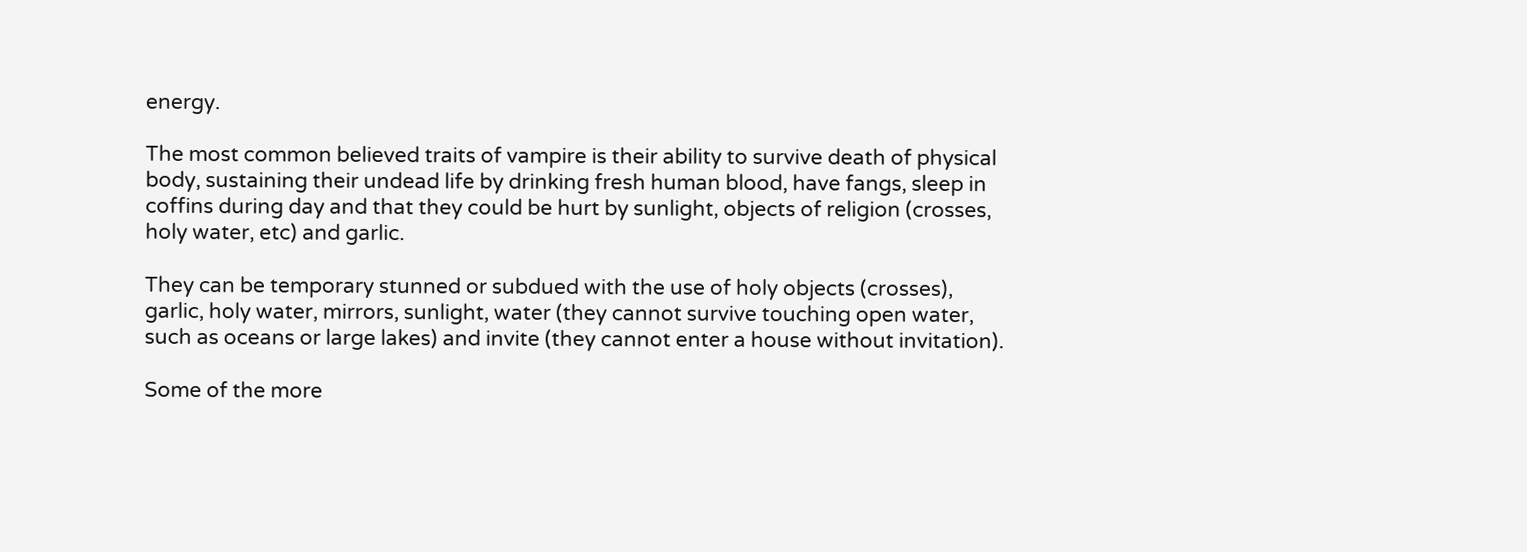energy.

The most common believed traits of vampire is their ability to survive death of physical body, sustaining their undead life by drinking fresh human blood, have fangs, sleep in coffins during day and that they could be hurt by sunlight, objects of religion (crosses, holy water, etc) and garlic.

They can be temporary stunned or subdued with the use of holy objects (crosses), garlic, holy water, mirrors, sunlight, water (they cannot survive touching open water, such as oceans or large lakes) and invite (they cannot enter a house without invitation).

Some of the more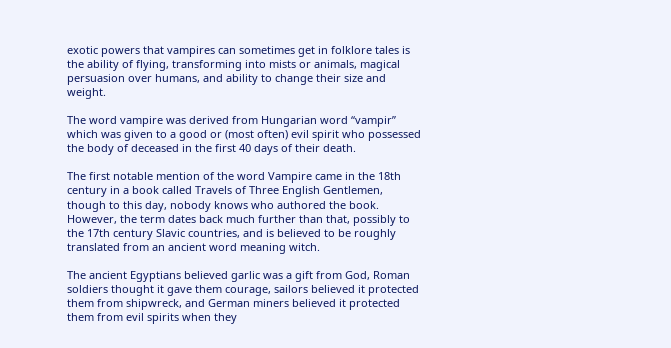exotic powers that vampires can sometimes get in folklore tales is the ability of flying, transforming into mists or animals, magical persuasion over humans, and ability to change their size and weight.

The word vampire was derived from Hungarian word “vampir” which was given to a good or (most often) evil spirit who possessed the body of deceased in the first 40 days of their death.

The first notable mention of the word Vampire came in the 18th century in a book called Travels of Three English Gentlemen, though to this day, nobody knows who authored the book. However, the term dates back much further than that, possibly to the 17th century Slavic countries, and is believed to be roughly translated from an ancient word meaning witch.

The ancient Egyptians believed garlic was a gift from God, Roman soldiers thought it gave them courage, sailors believed it protected them from shipwreck, and German miners believed it protected them from evil spirits when they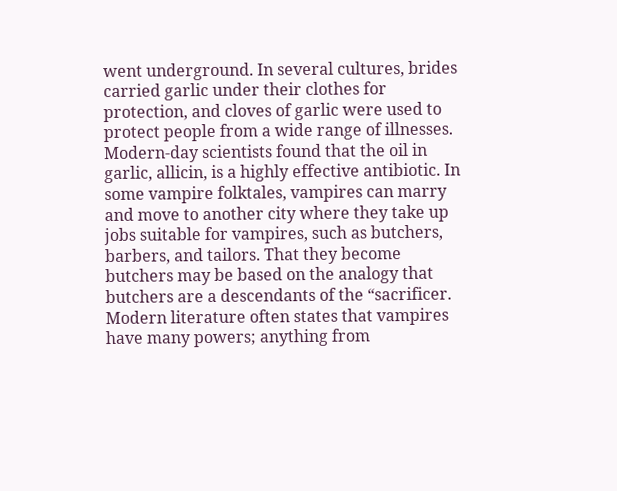went underground. In several cultures, brides carried garlic under their clothes for protection, and cloves of garlic were used to protect people from a wide range of illnesses. Modern-day scientists found that the oil in garlic, allicin, is a highly effective antibiotic. In some vampire folktales, vampires can marry and move to another city where they take up jobs suitable for vampires, such as butchers, barbers, and tailors. That they become butchers may be based on the analogy that butchers are a descendants of the “sacrificer. Modern literature often states that vampires have many powers; anything from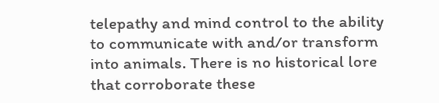telepathy and mind control to the ability to communicate with and/or transform into animals. There is no historical lore that corroborate these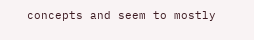concepts and seem to mostly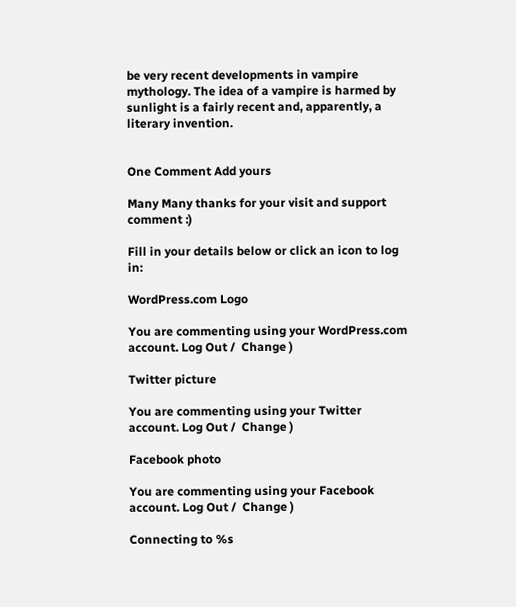be very recent developments in vampire mythology. The idea of a vampire is harmed by sunlight is a fairly recent and, apparently, a literary invention.


One Comment Add yours

Many Many thanks for your visit and support comment :)

Fill in your details below or click an icon to log in:

WordPress.com Logo

You are commenting using your WordPress.com account. Log Out /  Change )

Twitter picture

You are commenting using your Twitter account. Log Out /  Change )

Facebook photo

You are commenting using your Facebook account. Log Out /  Change )

Connecting to %s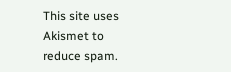This site uses Akismet to reduce spam.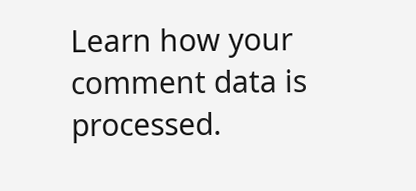Learn how your comment data is processed.